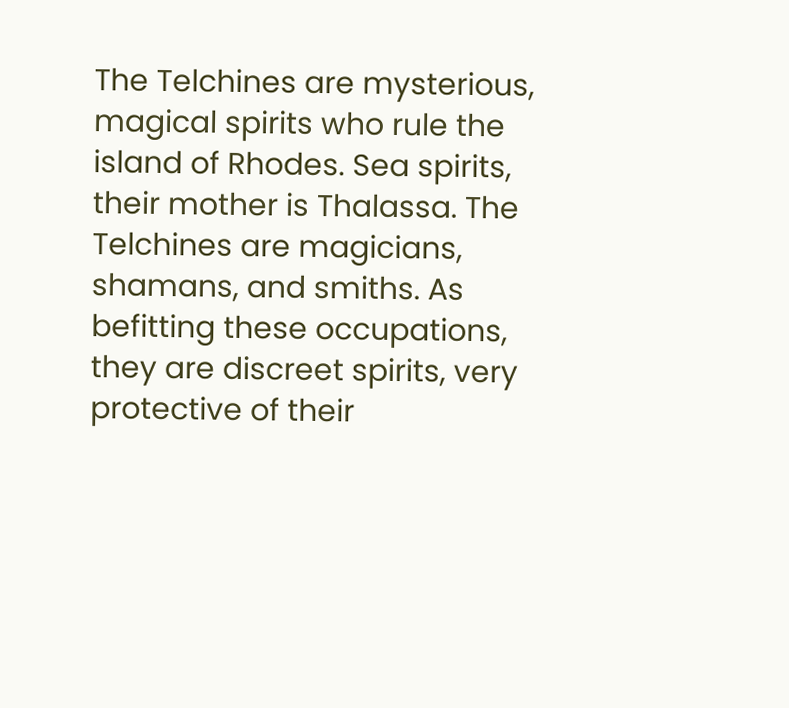The Telchines are mysterious, magical spirits who rule the island of Rhodes. Sea spirits, their mother is Thalassa. The Telchines are magicians, shamans, and smiths. As befitting these occupations, they are discreet spirits, very protective of their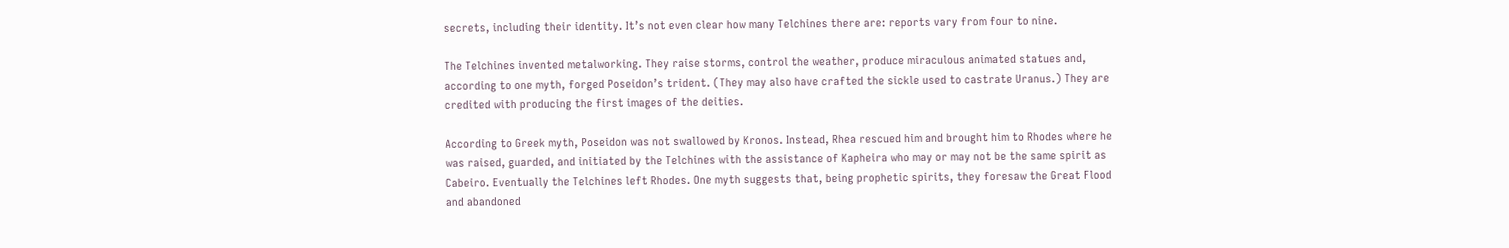secrets, including their identity. It’s not even clear how many Telchines there are: reports vary from four to nine.

The Telchines invented metalworking. They raise storms, control the weather, produce miraculous animated statues and, according to one myth, forged Poseidon’s trident. (They may also have crafted the sickle used to castrate Uranus.) They are credited with producing the first images of the deities.

According to Greek myth, Poseidon was not swallowed by Kronos. Instead, Rhea rescued him and brought him to Rhodes where he was raised, guarded, and initiated by the Telchines with the assistance of Kapheira who may or may not be the same spirit as Cabeiro. Eventually the Telchines left Rhodes. One myth suggests that, being prophetic spirits, they foresaw the Great Flood and abandoned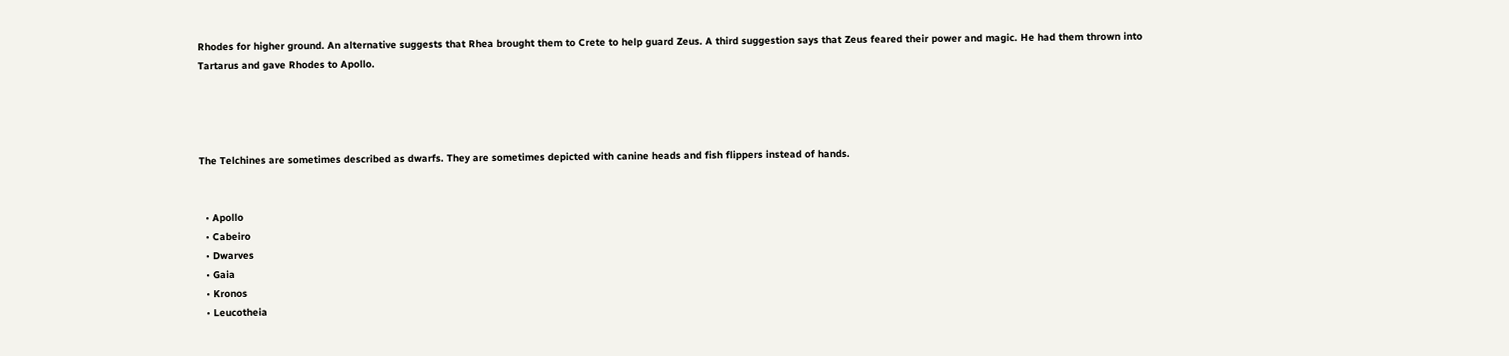Rhodes for higher ground. An alternative suggests that Rhea brought them to Crete to help guard Zeus. A third suggestion says that Zeus feared their power and magic. He had them thrown into Tartarus and gave Rhodes to Apollo.




The Telchines are sometimes described as dwarfs. They are sometimes depicted with canine heads and fish flippers instead of hands.


  • Apollo
  • Cabeiro
  • Dwarves
  • Gaia
  • Kronos
  • Leucotheia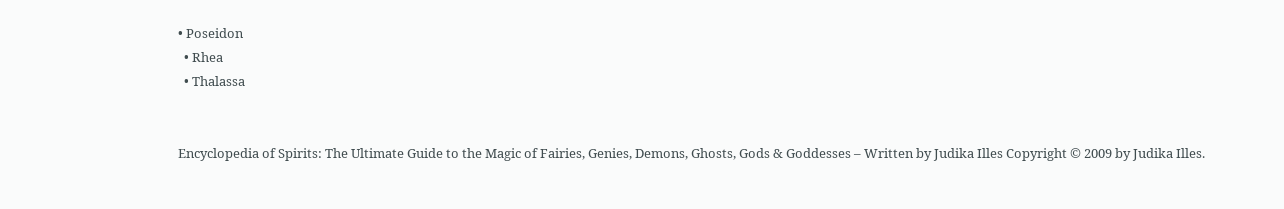• Poseidon
  • Rhea
  • Thalassa


Encyclopedia of Spirits: The Ultimate Guide to the Magic of Fairies, Genies, Demons, Ghosts, Gods & Goddesses – Written by Judika Illes Copyright © 2009 by Judika Illes.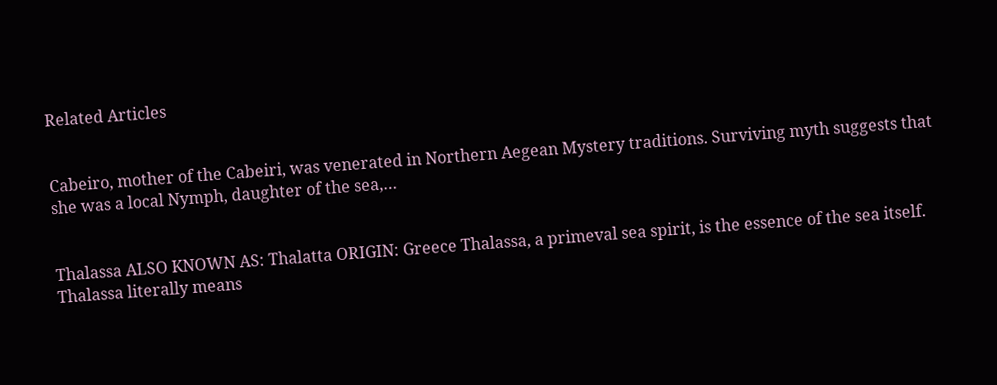Related Articles


Cabeiro, mother of the Cabeiri, was venerated in Northern Aegean Mystery traditions. Surviving myth suggests that she was a local Nymph, daughter of the sea,…


Thalassa ALSO KNOWN AS: Thalatta ORIGIN: Greece Thalassa, a primeval sea spirit, is the essence of the sea itself. Thalassa literally means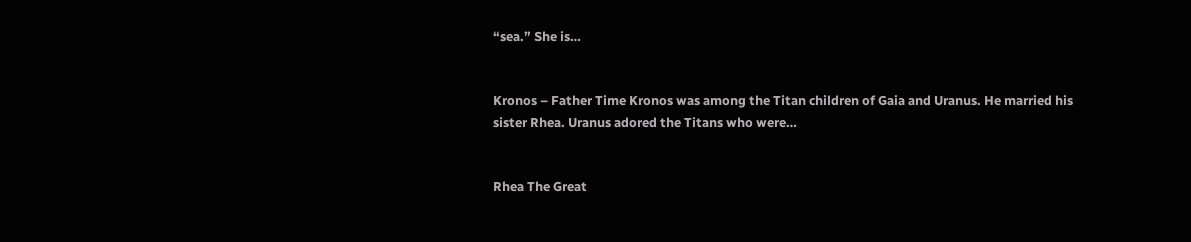“sea.” She is…


Kronos – Father Time Kronos was among the Titan children of Gaia and Uranus. He married his sister Rhea. Uranus adored the Titans who were…


Rhea The Great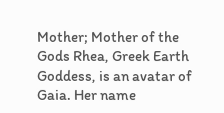Mother; Mother of the Gods Rhea, Greek Earth Goddess, is an avatar of Gaia. Her name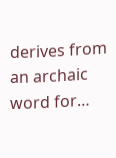derives from an archaic word for…